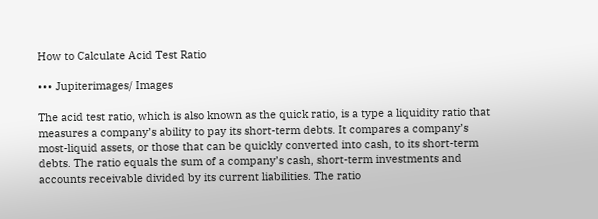How to Calculate Acid Test Ratio

••• Jupiterimages/ Images

The acid test ratio, which is also known as the quick ratio, is a type a liquidity ratio that measures a company’s ability to pay its short-term debts. It compares a company’s most-liquid assets, or those that can be quickly converted into cash, to its short-term debts. The ratio equals the sum of a company’s cash, short-term investments and accounts receivable divided by its current liabilities. The ratio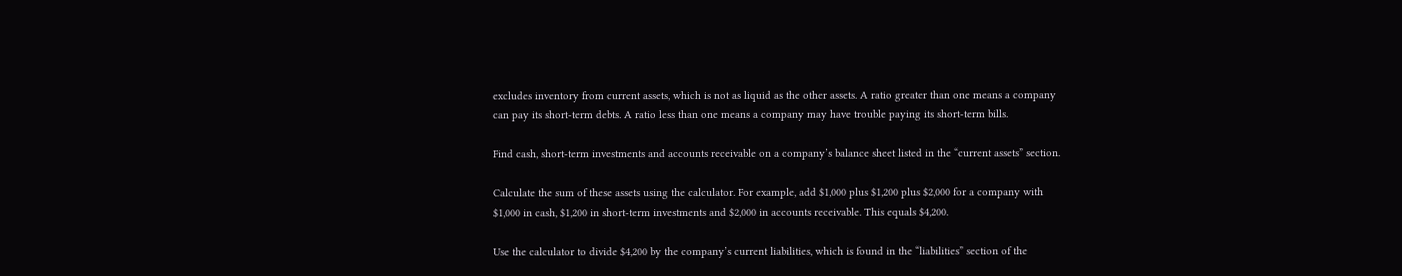excludes inventory from current assets, which is not as liquid as the other assets. A ratio greater than one means a company can pay its short-term debts. A ratio less than one means a company may have trouble paying its short-term bills.

Find cash, short-term investments and accounts receivable on a company’s balance sheet listed in the “current assets” section.

Calculate the sum of these assets using the calculator. For example, add $1,000 plus $1,200 plus $2,000 for a company with $1,000 in cash, $1,200 in short-term investments and $2,000 in accounts receivable. This equals $4,200.

Use the calculator to divide $4,200 by the company’s current liabilities, which is found in the “liabilities” section of the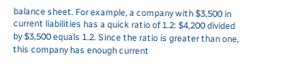balance sheet. For example, a company with $3,500 in current liabilities has a quick ratio of 1.2: $4,200 divided by $3,500 equals 1.2. Since the ratio is greater than one, this company has enough current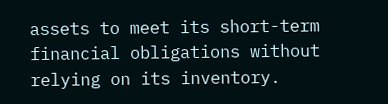assets to meet its short-term financial obligations without relying on its inventory.